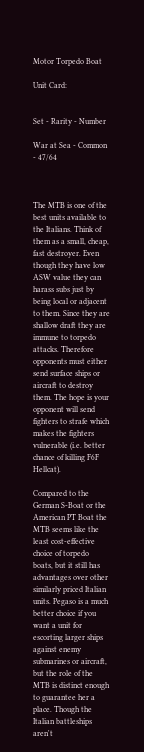Motor Torpedo Boat

Unit Card:


Set - Rarity - Number

War at Sea - Common - 47/64



The MTB is one of the best units available to the Italians. Think of them as a small, cheap, fast destroyer. Even though they have low ASW value they can harass subs just by being local or adjacent to them. Since they are shallow draft they are immune to torpedo attacks. Therefore opponents must either send surface ships or aircraft to destroy them. The hope is your opponent will send fighters to strafe which makes the fighters vulnerable (i.e. better chance of killing F6F Hellcat).

Compared to the German S-Boat or the American PT Boat the MTB seems like the least cost-effective choice of torpedo boats, but it still has advantages over other similarly priced Italian units. Pegaso is a much better choice if you want a unit for escorting larger ships against enemy submarines or aircraft, but the role of the MTB is distinct enough to guarantee her a place. Though the Italian battleships aren't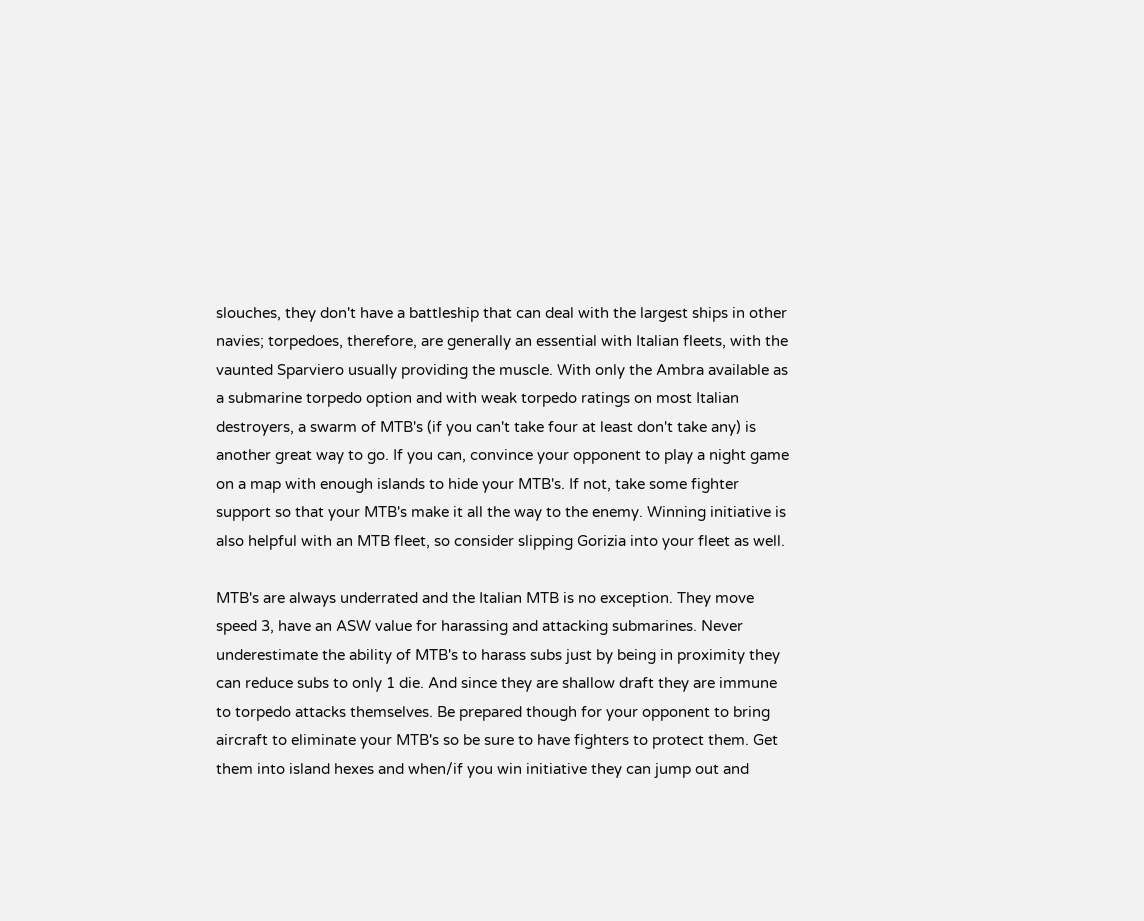slouches, they don't have a battleship that can deal with the largest ships in other navies; torpedoes, therefore, are generally an essential with Italian fleets, with the vaunted Sparviero usually providing the muscle. With only the Ambra available as a submarine torpedo option and with weak torpedo ratings on most Italian destroyers, a swarm of MTB's (if you can't take four at least don't take any) is another great way to go. If you can, convince your opponent to play a night game on a map with enough islands to hide your MTB's. If not, take some fighter support so that your MTB's make it all the way to the enemy. Winning initiative is also helpful with an MTB fleet, so consider slipping Gorizia into your fleet as well.

MTB's are always underrated and the Italian MTB is no exception. They move speed 3, have an ASW value for harassing and attacking submarines. Never underestimate the ability of MTB's to harass subs just by being in proximity they can reduce subs to only 1 die. And since they are shallow draft they are immune to torpedo attacks themselves. Be prepared though for your opponent to bring aircraft to eliminate your MTB's so be sure to have fighters to protect them. Get them into island hexes and when/if you win initiative they can jump out and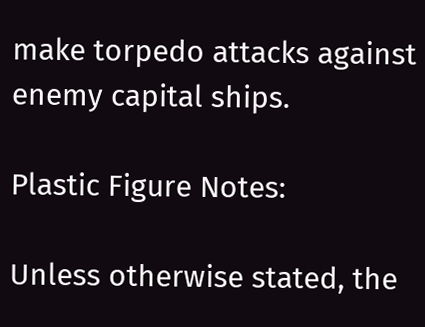make torpedo attacks against enemy capital ships.

Plastic Figure Notes:

Unless otherwise stated, the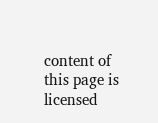content of this page is licensed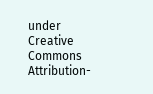under Creative Commons Attribution-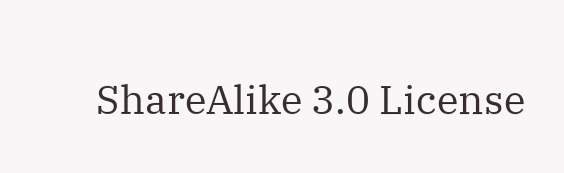ShareAlike 3.0 License